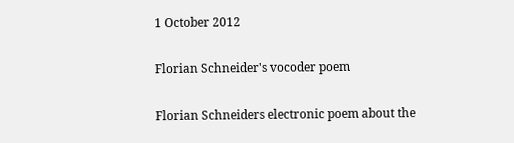1 October 2012

Florian Schneider's vocoder poem

Florian Schneiders electronic poem about the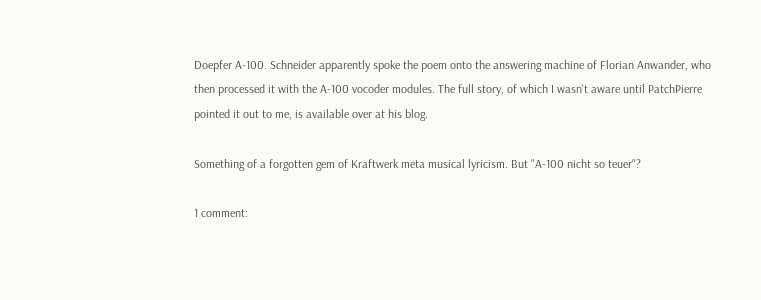Doepfer A-100. Schneider apparently spoke the poem onto the answering machine of Florian Anwander, who then processed it with the A-100 vocoder modules. The full story, of which I wasn't aware until PatchPierre pointed it out to me, is available over at his blog.

Something of a forgotten gem of Kraftwerk meta musical lyricism. But "A-100 nicht so teuer"?

1 comment: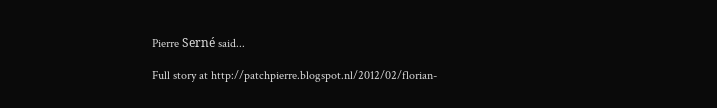Pierre Serné said...

Full story at http://patchpierre.blogspot.nl/2012/02/florian-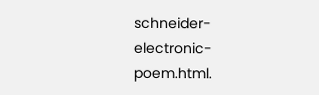schneider-electronic-poem.html.